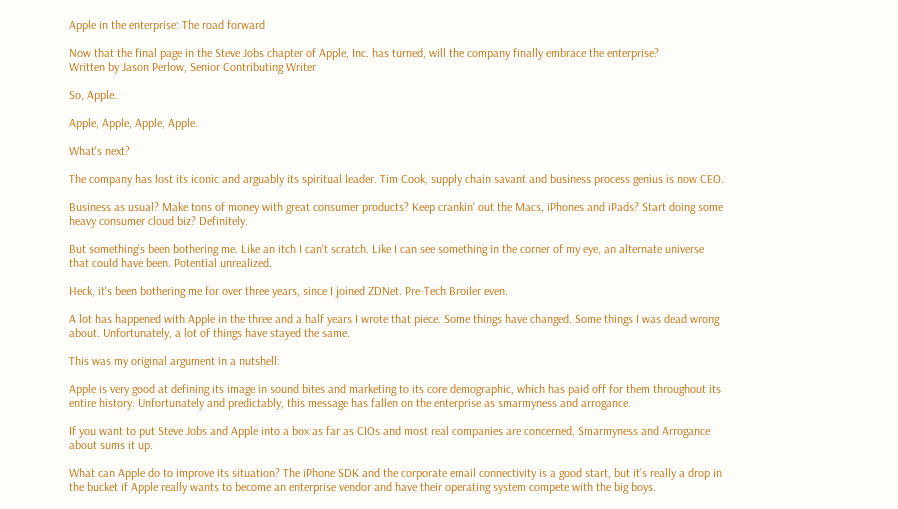Apple in the enterprise: The road forward

Now that the final page in the Steve Jobs chapter of Apple, Inc. has turned, will the company finally embrace the enterprise?
Written by Jason Perlow, Senior Contributing Writer

So, Apple.

Apple, Apple, Apple, Apple.

What's next?

The company has lost its iconic and arguably its spiritual leader. Tim Cook, supply chain savant and business process genius is now CEO.

Business as usual? Make tons of money with great consumer products? Keep crankin' out the Macs, iPhones and iPads? Start doing some heavy consumer cloud biz? Definitely.

But something's been bothering me. Like an itch I can't scratch. Like I can see something in the corner of my eye, an alternate universe that could have been. Potential unrealized.

Heck, it's been bothering me for over three years, since I joined ZDNet. Pre-Tech Broiler even.

A lot has happened with Apple in the three and a half years I wrote that piece. Some things have changed. Some things I was dead wrong about. Unfortunately, a lot of things have stayed the same.

This was my original argument in a nutshell:

Apple is very good at defining its image in sound bites and marketing to its core demographic, which has paid off for them throughout its entire history. Unfortunately and predictably, this message has fallen on the enterprise as smarmyness and arrogance.

If you want to put Steve Jobs and Apple into a box as far as CIOs and most real companies are concerned, Smarmyness and Arrogance about sums it up.

What can Apple do to improve its situation? The iPhone SDK and the corporate email connectivity is a good start, but it’s really a drop in the bucket if Apple really wants to become an enterprise vendor and have their operating system compete with the big boys.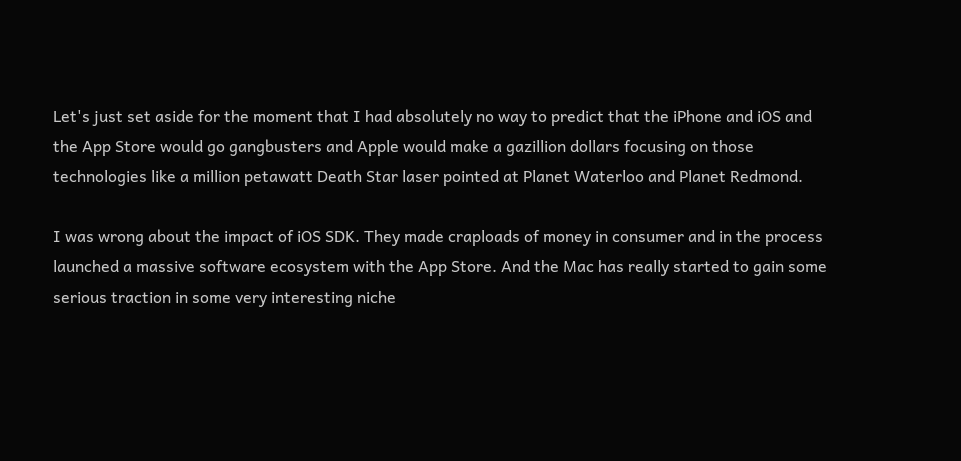Let's just set aside for the moment that I had absolutely no way to predict that the iPhone and iOS and the App Store would go gangbusters and Apple would make a gazillion dollars focusing on those technologies like a million petawatt Death Star laser pointed at Planet Waterloo and Planet Redmond.

I was wrong about the impact of iOS SDK. They made craploads of money in consumer and in the process launched a massive software ecosystem with the App Store. And the Mac has really started to gain some serious traction in some very interesting niche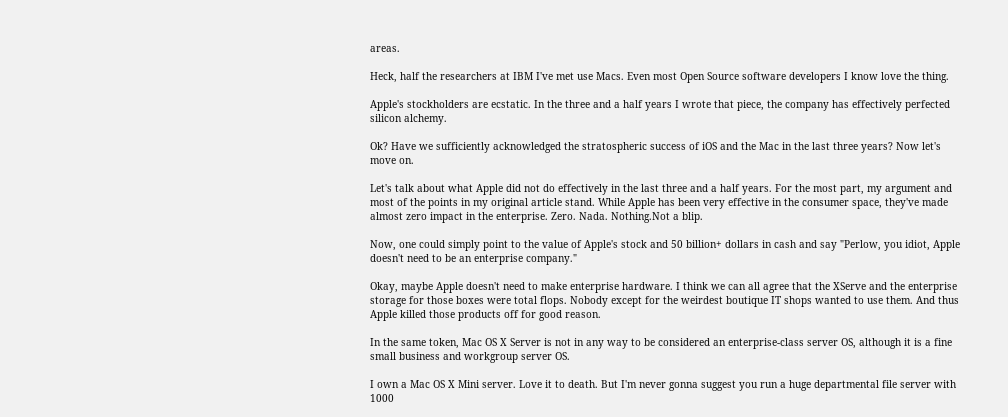areas.

Heck, half the researchers at IBM I've met use Macs. Even most Open Source software developers I know love the thing.

Apple's stockholders are ecstatic. In the three and a half years I wrote that piece, the company has effectively perfected silicon alchemy.

Ok? Have we sufficiently acknowledged the stratospheric success of iOS and the Mac in the last three years? Now let's move on.

Let's talk about what Apple did not do effectively in the last three and a half years. For the most part, my argument and most of the points in my original article stand. While Apple has been very effective in the consumer space, they've made almost zero impact in the enterprise. Zero. Nada. Nothing.Not a blip.

Now, one could simply point to the value of Apple's stock and 50 billion+ dollars in cash and say "Perlow, you idiot, Apple doesn't need to be an enterprise company."

Okay, maybe Apple doesn't need to make enterprise hardware. I think we can all agree that the XServe and the enterprise storage for those boxes were total flops. Nobody except for the weirdest boutique IT shops wanted to use them. And thus Apple killed those products off for good reason.

In the same token, Mac OS X Server is not in any way to be considered an enterprise-class server OS, although it is a fine small business and workgroup server OS.

I own a Mac OS X Mini server. Love it to death. But I'm never gonna suggest you run a huge departmental file server with 1000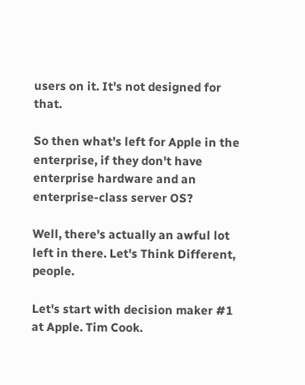users on it. It's not designed for that.

So then what's left for Apple in the enterprise, if they don't have enterprise hardware and an enterprise-class server OS?

Well, there's actually an awful lot left in there. Let's Think Different, people.

Let's start with decision maker #1 at Apple. Tim Cook.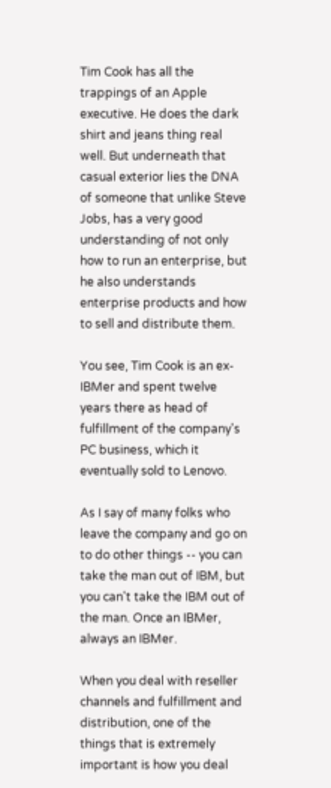Tim Cook has all the trappings of an Apple executive. He does the dark shirt and jeans thing real well. But underneath that casual exterior lies the DNA of someone that unlike Steve Jobs, has a very good understanding of not only how to run an enterprise, but he also understands enterprise products and how to sell and distribute them.

You see, Tim Cook is an ex-IBMer and spent twelve years there as head of fulfillment of the company's PC business, which it eventually sold to Lenovo.

As I say of many folks who leave the company and go on to do other things -- you can take the man out of IBM, but you can't take the IBM out of the man. Once an IBMer, always an IBMer.

When you deal with reseller channels and fulfillment and distribution, one of the things that is extremely important is how you deal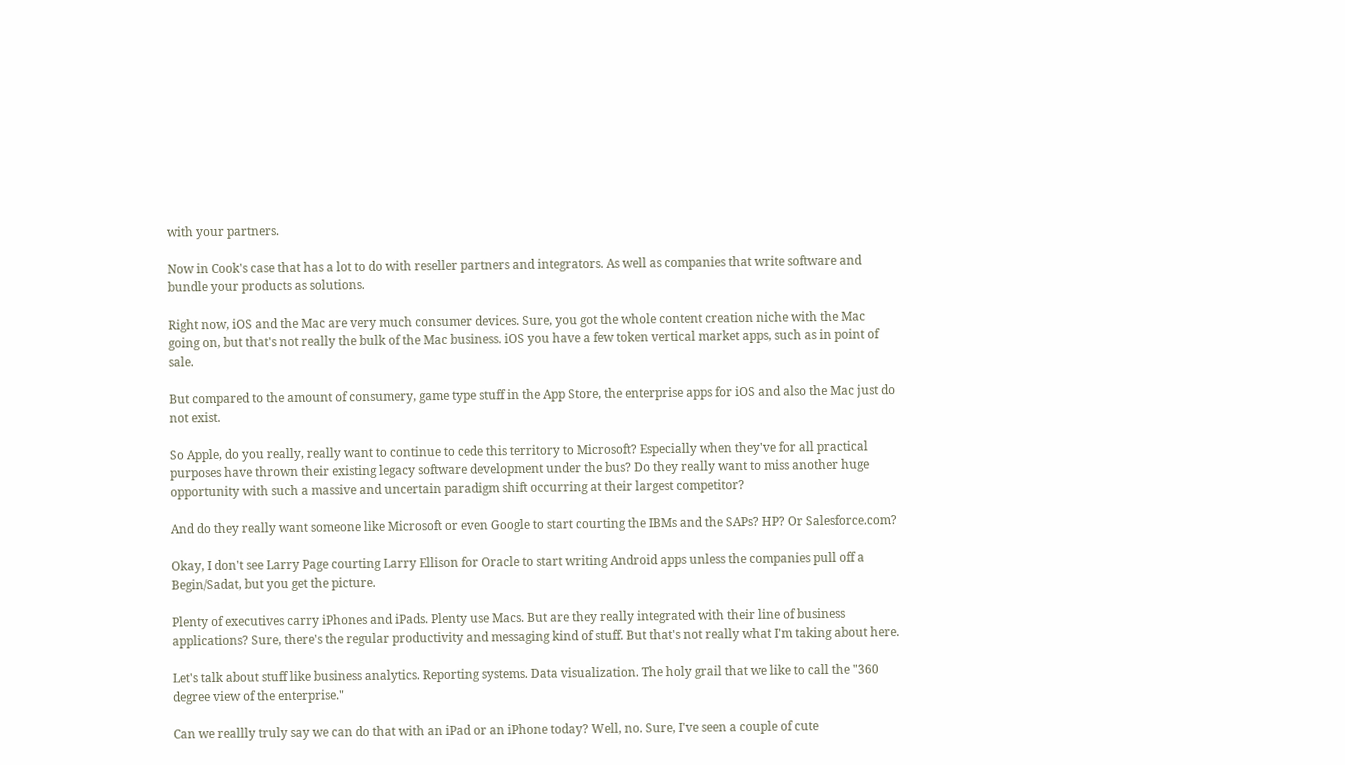with your partners.

Now in Cook's case that has a lot to do with reseller partners and integrators. As well as companies that write software and bundle your products as solutions.

Right now, iOS and the Mac are very much consumer devices. Sure, you got the whole content creation niche with the Mac going on, but that's not really the bulk of the Mac business. iOS you have a few token vertical market apps, such as in point of sale.

But compared to the amount of consumery, game type stuff in the App Store, the enterprise apps for iOS and also the Mac just do not exist.

So Apple, do you really, really want to continue to cede this territory to Microsoft? Especially when they've for all practical purposes have thrown their existing legacy software development under the bus? Do they really want to miss another huge opportunity with such a massive and uncertain paradigm shift occurring at their largest competitor?

And do they really want someone like Microsoft or even Google to start courting the IBMs and the SAPs? HP? Or Salesforce.com?

Okay, I don't see Larry Page courting Larry Ellison for Oracle to start writing Android apps unless the companies pull off a Begin/Sadat, but you get the picture.

Plenty of executives carry iPhones and iPads. Plenty use Macs. But are they really integrated with their line of business applications? Sure, there's the regular productivity and messaging kind of stuff. But that's not really what I'm taking about here.

Let's talk about stuff like business analytics. Reporting systems. Data visualization. The holy grail that we like to call the "360 degree view of the enterprise."

Can we reallly truly say we can do that with an iPad or an iPhone today? Well, no. Sure, I've seen a couple of cute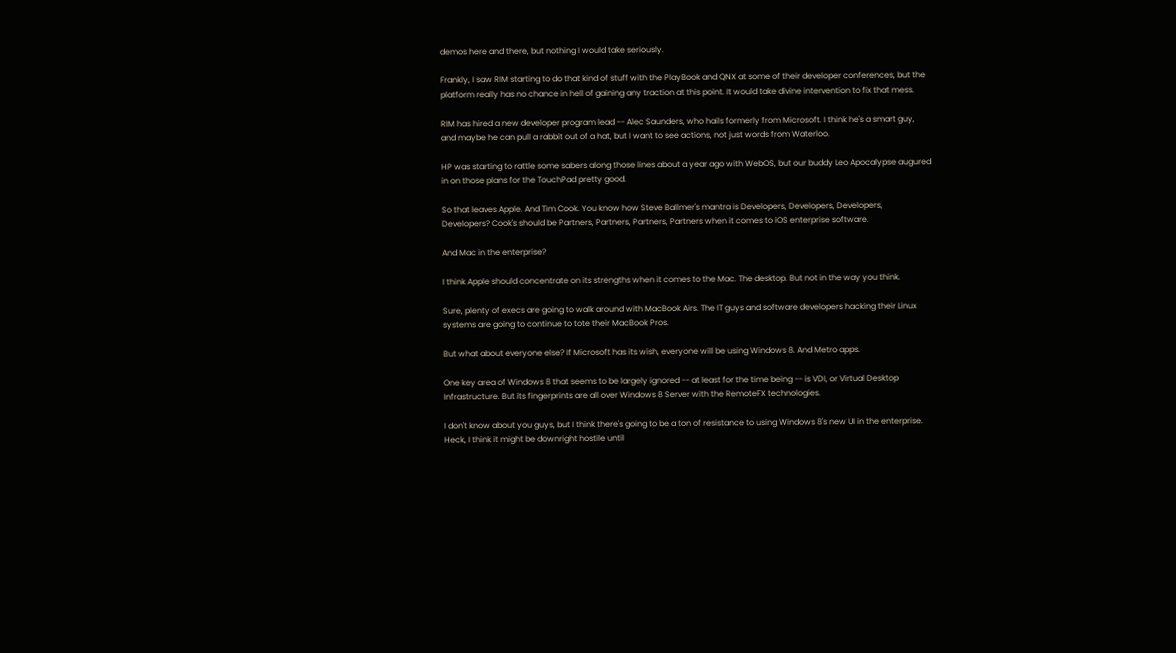demos here and there, but nothing I would take seriously.

Frankly, I saw RIM starting to do that kind of stuff with the PlayBook and QNX at some of their developer conferences, but the platform really has no chance in hell of gaining any traction at this point. It would take divine intervention to fix that mess.

RIM has hired a new developer program lead -- Alec Saunders, who hails formerly from Microsoft. I think he's a smart guy, and maybe he can pull a rabbit out of a hat, but I want to see actions, not just words from Waterloo.

HP was starting to rattle some sabers along those lines about a year ago with WebOS, but our buddy Leo Apocalypse augured in on those plans for the TouchPad pretty good.

So that leaves Apple. And Tim Cook. You know how Steve Ballmer's mantra is Developers, Developers, Developers, Developers? Cook's should be Partners, Partners, Partners, Partners when it comes to iOS enterprise software.

And Mac in the enterprise?

I think Apple should concentrate on its strengths when it comes to the Mac. The desktop. But not in the way you think.

Sure, plenty of execs are going to walk around with MacBook Airs. The IT guys and software developers hacking their Linux systems are going to continue to tote their MacBook Pros.

But what about everyone else? If Microsoft has its wish, everyone will be using Windows 8. And Metro apps.

One key area of Windows 8 that seems to be largely ignored -- at least for the time being -- is VDI, or Virtual Desktop Infrastructure. But its fingerprints are all over Windows 8 Server with the RemoteFX technologies.

I don't know about you guys, but I think there's going to be a ton of resistance to using Windows 8's new UI in the enterprise. Heck, I think it might be downright hostile until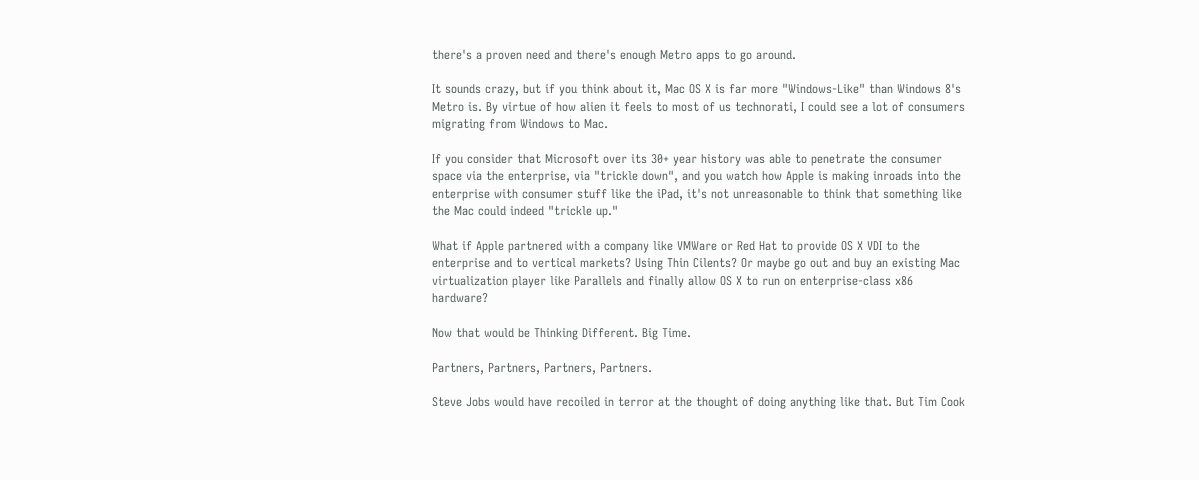there's a proven need and there's enough Metro apps to go around.

It sounds crazy, but if you think about it, Mac OS X is far more "Windows-Like" than Windows 8's Metro is. By virtue of how alien it feels to most of us technorati, I could see a lot of consumers migrating from Windows to Mac.

If you consider that Microsoft over its 30+ year history was able to penetrate the consumer space via the enterprise, via "trickle down", and you watch how Apple is making inroads into the enterprise with consumer stuff like the iPad, it's not unreasonable to think that something like the Mac could indeed "trickle up."

What if Apple partnered with a company like VMWare or Red Hat to provide OS X VDI to the enterprise and to vertical markets? Using Thin Cilents? Or maybe go out and buy an existing Mac virtualization player like Parallels and finally allow OS X to run on enterprise-class x86 hardware?

Now that would be Thinking Different. Big Time.

Partners, Partners, Partners, Partners.

Steve Jobs would have recoiled in terror at the thought of doing anything like that. But Tim Cook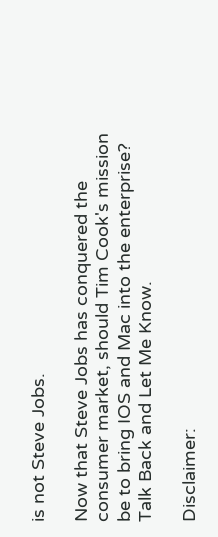is not Steve Jobs.

Now that Steve Jobs has conquered the consumer market, should Tim Cook's mission be to bring IOS and Mac into the enterprise? Talk Back and Let Me Know.

Disclaimer: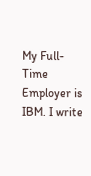My Full-Time Employer is IBM. I write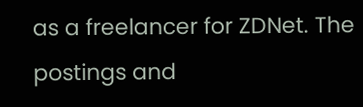as a freelancer for ZDNet. The postings and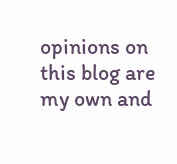opinions on this blog are my own and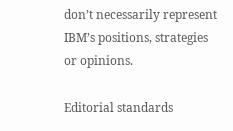don’t necessarily represent IBM’s positions, strategies or opinions.

Editorial standards